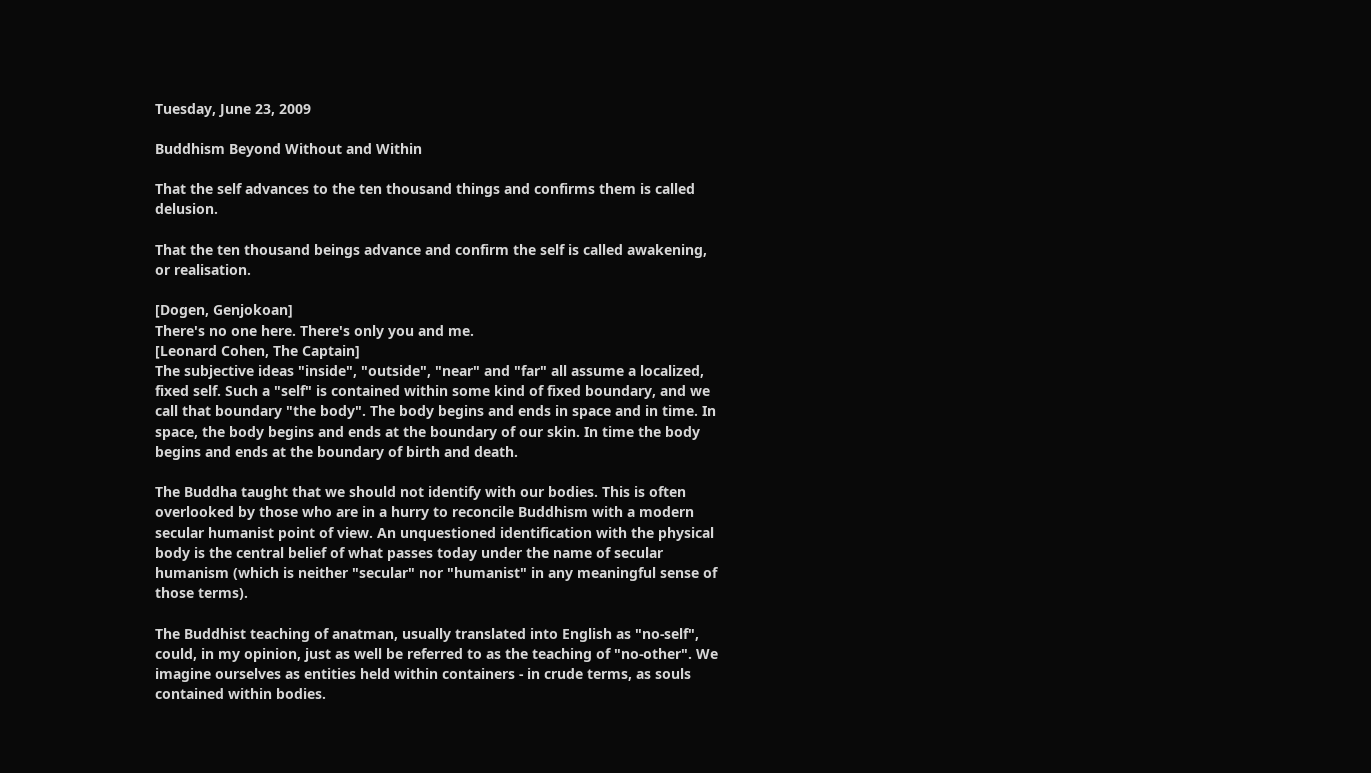Tuesday, June 23, 2009

Buddhism Beyond Without and Within

That the self advances to the ten thousand things and confirms them is called delusion.

That the ten thousand beings advance and confirm the self is called awakening, or realisation.

[Dogen, Genjokoan]
There's no one here. There's only you and me.
[Leonard Cohen, The Captain]
The subjective ideas "inside", "outside", "near" and "far" all assume a localized, fixed self. Such a "self" is contained within some kind of fixed boundary, and we call that boundary "the body". The body begins and ends in space and in time. In space, the body begins and ends at the boundary of our skin. In time the body begins and ends at the boundary of birth and death.

The Buddha taught that we should not identify with our bodies. This is often overlooked by those who are in a hurry to reconcile Buddhism with a modern secular humanist point of view. An unquestioned identification with the physical body is the central belief of what passes today under the name of secular humanism (which is neither "secular" nor "humanist" in any meaningful sense of those terms).

The Buddhist teaching of anatman, usually translated into English as "no-self", could, in my opinion, just as well be referred to as the teaching of "no-other". We imagine ourselves as entities held within containers - in crude terms, as souls contained within bodies.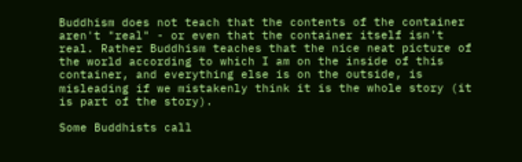Buddhism does not teach that the contents of the container aren't "real" - or even that the container itself isn't real. Rather Buddhism teaches that the nice neat picture of the world according to which I am on the inside of this container, and everything else is on the outside, is misleading if we mistakenly think it is the whole story (it is part of the story).

Some Buddhists call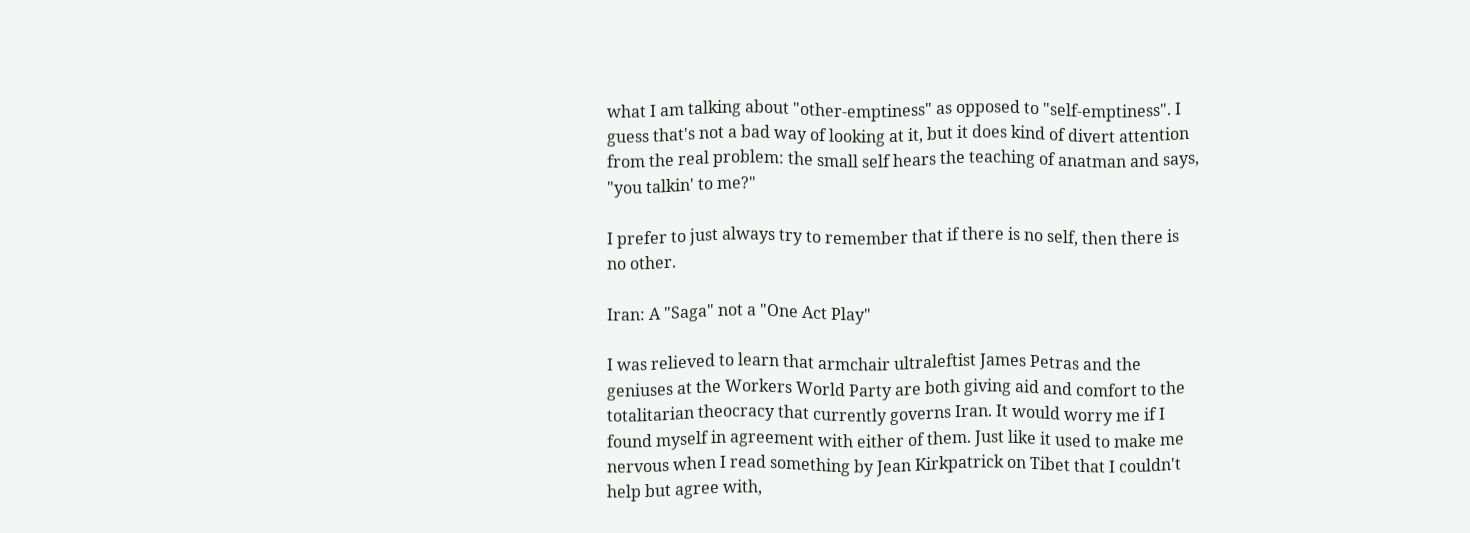what I am talking about "other-emptiness" as opposed to "self-emptiness". I guess that's not a bad way of looking at it, but it does kind of divert attention from the real problem: the small self hears the teaching of anatman and says, "you talkin' to me?"

I prefer to just always try to remember that if there is no self, then there is no other.

Iran: A "Saga" not a "One Act Play"

I was relieved to learn that armchair ultraleftist James Petras and the geniuses at the Workers World Party are both giving aid and comfort to the totalitarian theocracy that currently governs Iran. It would worry me if I found myself in agreement with either of them. Just like it used to make me nervous when I read something by Jean Kirkpatrick on Tibet that I couldn't help but agree with,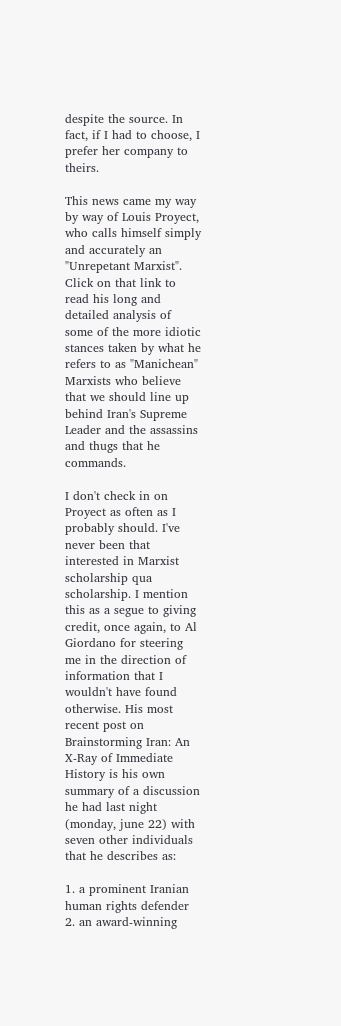despite the source. In fact, if I had to choose, I prefer her company to theirs.

This news came my way by way of Louis Proyect, who calls himself simply and accurately an "Unrepetant Marxist". Click on that link to read his long and detailed analysis of some of the more idiotic stances taken by what he refers to as "Manichean" Marxists who believe that we should line up behind Iran's Supreme Leader and the assassins and thugs that he commands.

I don't check in on Proyect as often as I probably should. I've never been that interested in Marxist scholarship qua scholarship. I mention this as a segue to giving credit, once again, to Al Giordano for steering me in the direction of information that I wouldn't have found otherwise. His most recent post on Brainstorming Iran: An X-Ray of Immediate History is his own summary of a discussion he had last night (monday, june 22) with seven other individuals that he describes as:

1. a prominent Iranian human rights defender
2. an award-winning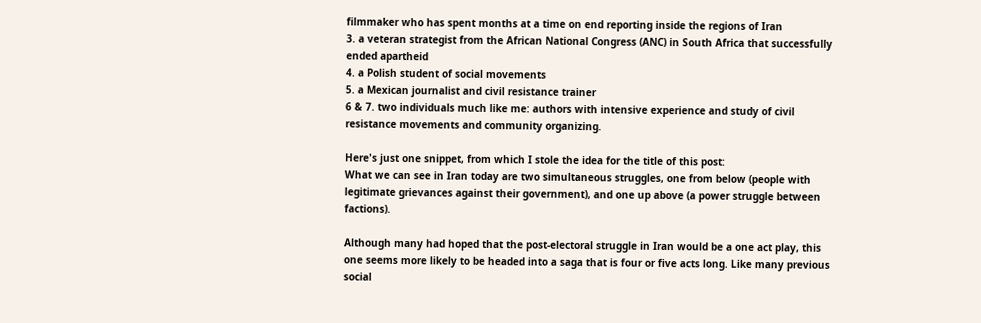filmmaker who has spent months at a time on end reporting inside the regions of Iran
3. a veteran strategist from the African National Congress (ANC) in South Africa that successfully ended apartheid
4. a Polish student of social movements
5. a Mexican journalist and civil resistance trainer
6 & 7. two individuals much like me: authors with intensive experience and study of civil resistance movements and community organizing.

Here's just one snippet, from which I stole the idea for the title of this post:
What we can see in Iran today are two simultaneous struggles, one from below (people with legitimate grievances against their government), and one up above (a power struggle between factions).

Although many had hoped that the post-electoral struggle in Iran would be a one act play, this one seems more likely to be headed into a saga that is four or five acts long. Like many previous social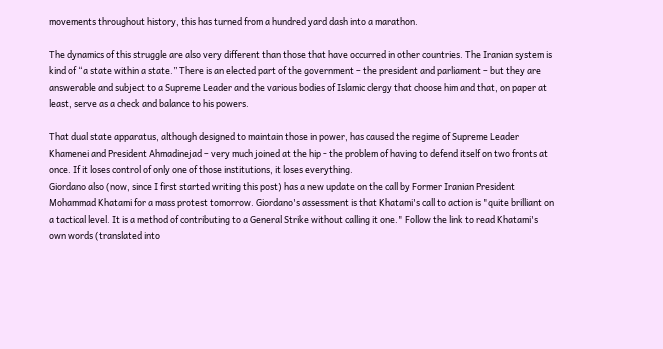movements throughout history, this has turned from a hundred yard dash into a marathon.

The dynamics of this struggle are also very different than those that have occurred in other countries. The Iranian system is kind of “a state within a state.” There is an elected part of the government – the president and parliament – but they are answerable and subject to a Supreme Leader and the various bodies of Islamic clergy that choose him and that, on paper at least, serve as a check and balance to his powers.

That dual state apparatus, although designed to maintain those in power, has caused the regime of Supreme Leader Khamenei and President Ahmadinejad – very much joined at the hip - the problem of having to defend itself on two fronts at once. If it loses control of only one of those institutions, it loses everything.
Giordano also (now, since I first started writing this post) has a new update on the call by Former Iranian President Mohammad Khatami for a mass protest tomorrow. Giordano's assessment is that Khatami's call to action is "quite brilliant on a tactical level. It is a method of contributing to a General Strike without calling it one." Follow the link to read Khatami's own words (translated into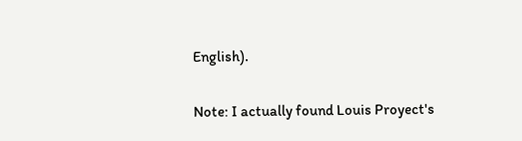English).

Note: I actually found Louis Proyect's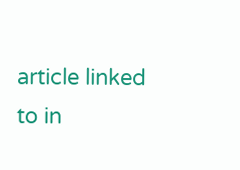article linked to in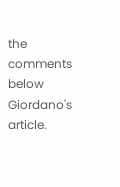the comments below Giordano's article.